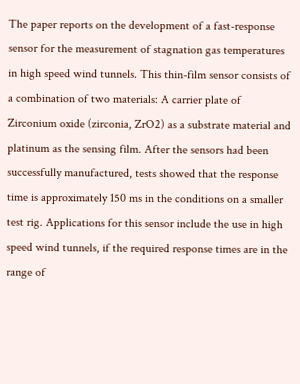The paper reports on the development of a fast-response sensor for the measurement of stagnation gas temperatures in high speed wind tunnels. This thin-film sensor consists of a combination of two materials: A carrier plate of Zirconium oxide (zirconia, ZrO2) as a substrate material and platinum as the sensing film. After the sensors had been successfully manufactured, tests showed that the response time is approximately 150 ms in the conditions on a smaller test rig. Applications for this sensor include the use in high speed wind tunnels, if the required response times are in the range of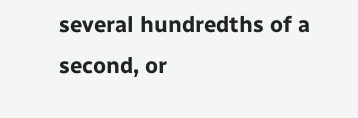several hundredths of a second, or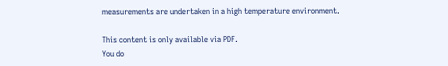measurements are undertaken in a high temperature environment.

This content is only available via PDF.
You do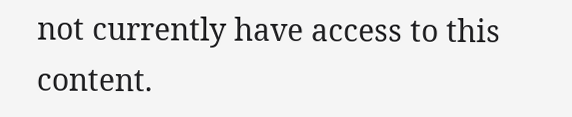not currently have access to this content.